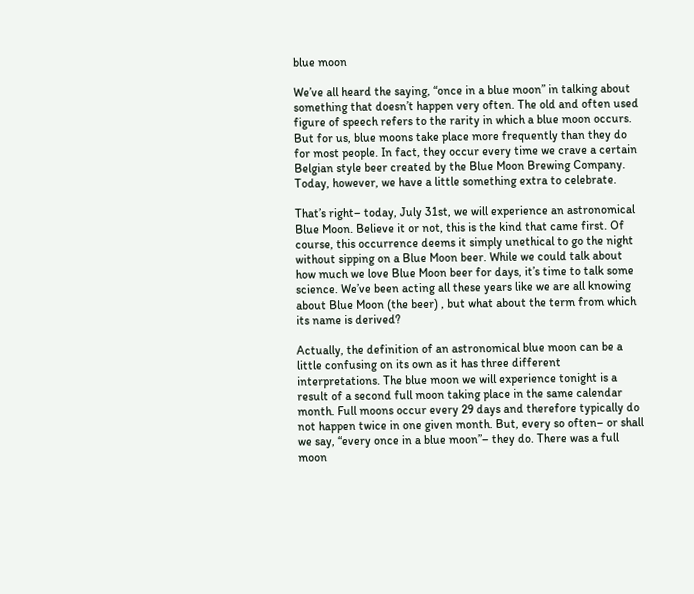blue moon

We’ve all heard the saying, “once in a blue moon” in talking about something that doesn’t happen very often. The old and often used figure of speech refers to the rarity in which a blue moon occurs. But for us, blue moons take place more frequently than they do for most people. In fact, they occur every time we crave a certain Belgian style beer created by the Blue Moon Brewing Company. Today, however, we have a little something extra to celebrate.

That’s right– today, July 31st, we will experience an astronomical Blue Moon. Believe it or not, this is the kind that came first. Of course, this occurrence deems it simply unethical to go the night without sipping on a Blue Moon beer. While we could talk about how much we love Blue Moon beer for days, it’s time to talk some science. We’ve been acting all these years like we are all knowing about Blue Moon (the beer) , but what about the term from which its name is derived?

Actually, the definition of an astronomical blue moon can be a little confusing on its own as it has three different interpretations. The blue moon we will experience tonight is a result of a second full moon taking place in the same calendar month. Full moons occur every 29 days and therefore typically do not happen twice in one given month. But, every so often– or shall we say, “every once in a blue moon”– they do. There was a full moon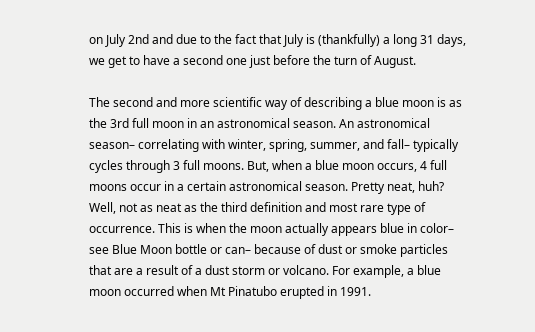on July 2nd and due to the fact that July is (thankfully) a long 31 days, we get to have a second one just before the turn of August.

The second and more scientific way of describing a blue moon is as the 3rd full moon in an astronomical season. An astronomical season– correlating with winter, spring, summer, and fall– typically cycles through 3 full moons. But, when a blue moon occurs, 4 full moons occur in a certain astronomical season. Pretty neat, huh? Well, not as neat as the third definition and most rare type of occurrence. This is when the moon actually appears blue in color– see Blue Moon bottle or can– because of dust or smoke particles that are a result of a dust storm or volcano. For example, a blue moon occurred when Mt Pinatubo erupted in 1991.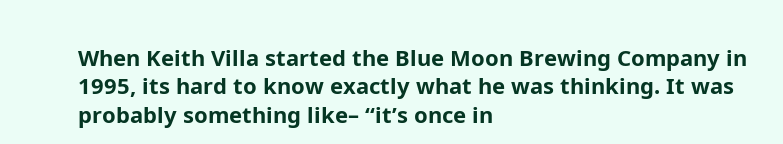When Keith Villa started the Blue Moon Brewing Company in 1995, its hard to know exactly what he was thinking. It was probably something like– “it’s once in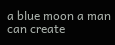a blue moon a man can create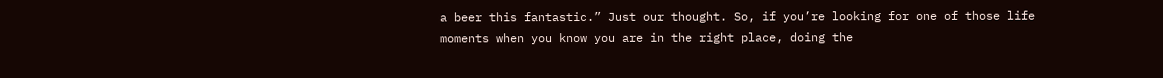a beer this fantastic.” Just our thought. So, if you’re looking for one of those life moments when you know you are in the right place, doing the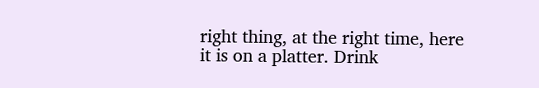right thing, at the right time, here it is on a platter. Drink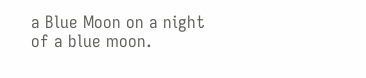a Blue Moon on a night of a blue moon.